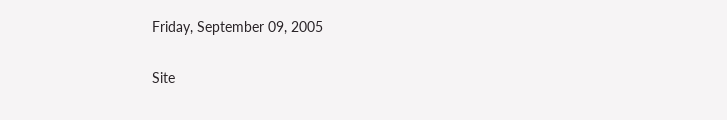Friday, September 09, 2005

Site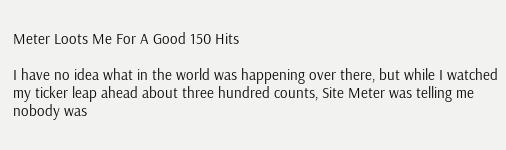Meter Loots Me For A Good 150 Hits

I have no idea what in the world was happening over there, but while I watched my ticker leap ahead about three hundred counts, Site Meter was telling me nobody was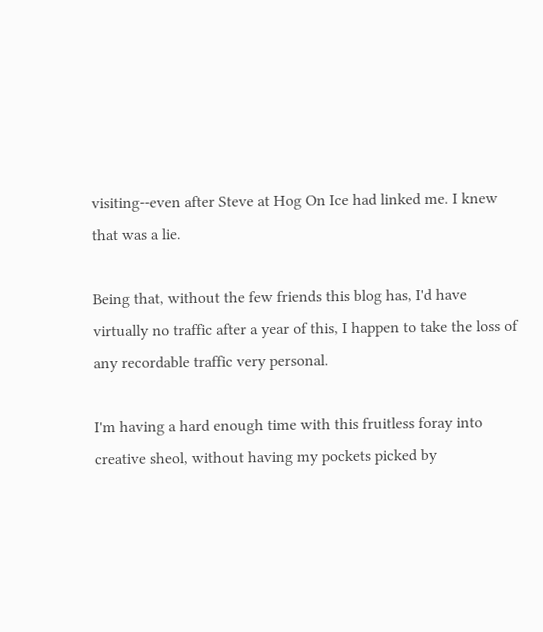visiting--even after Steve at Hog On Ice had linked me. I knew that was a lie.

Being that, without the few friends this blog has, I'd have virtually no traffic after a year of this, I happen to take the loss of any recordable traffic very personal.

I'm having a hard enough time with this fruitless foray into creative sheol, without having my pockets picked by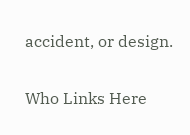accident, or design.

Who Links Here